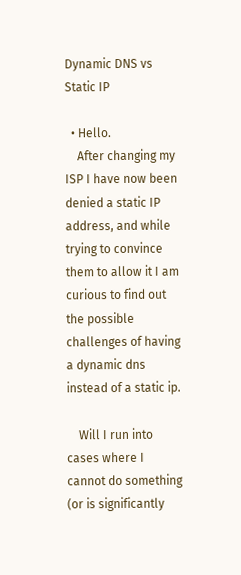Dynamic DNS vs Static IP

  • Hello.
    After changing my ISP I have now been denied a static IP address, and while trying to convince them to allow it I am curious to find out the possible challenges of having a dynamic dns instead of a static ip.

    Will I run into cases where I cannot do something (or is significantly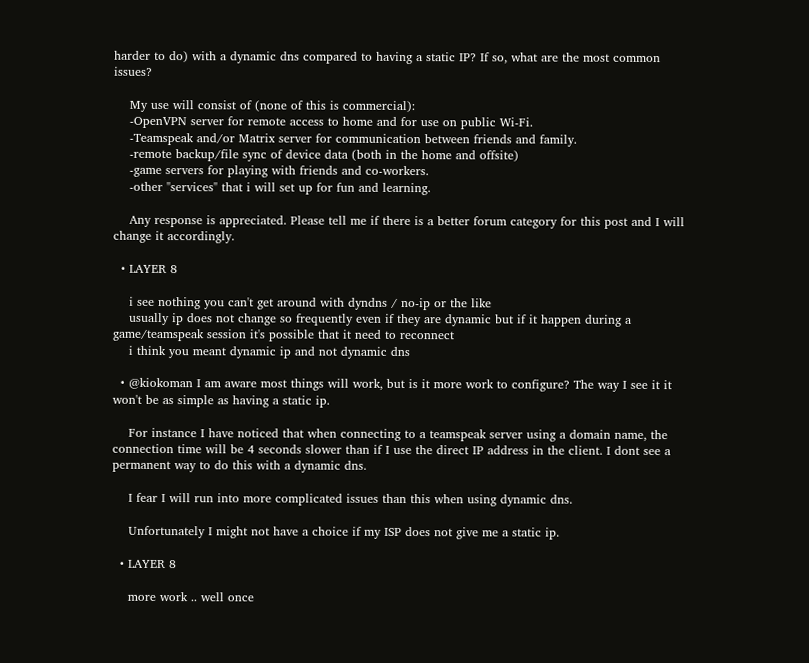harder to do) with a dynamic dns compared to having a static IP? If so, what are the most common issues?

    My use will consist of (none of this is commercial):
    -OpenVPN server for remote access to home and for use on public Wi-Fi.
    -Teamspeak and/or Matrix server for communication between friends and family.
    -remote backup/file sync of device data (both in the home and offsite)
    -game servers for playing with friends and co-workers.
    -other "services" that i will set up for fun and learning.

    Any response is appreciated. Please tell me if there is a better forum category for this post and I will change it accordingly.

  • LAYER 8

    i see nothing you can't get around with dyndns / no-ip or the like
    usually ip does not change so frequently even if they are dynamic but if it happen during a game/teamspeak session it's possible that it need to reconnect
    i think you meant dynamic ip and not dynamic dns

  • @kiokoman I am aware most things will work, but is it more work to configure? The way I see it it won't be as simple as having a static ip.

    For instance I have noticed that when connecting to a teamspeak server using a domain name, the connection time will be 4 seconds slower than if I use the direct IP address in the client. I dont see a permanent way to do this with a dynamic dns.

    I fear I will run into more complicated issues than this when using dynamic dns.

    Unfortunately I might not have a choice if my ISP does not give me a static ip.

  • LAYER 8

    more work .. well once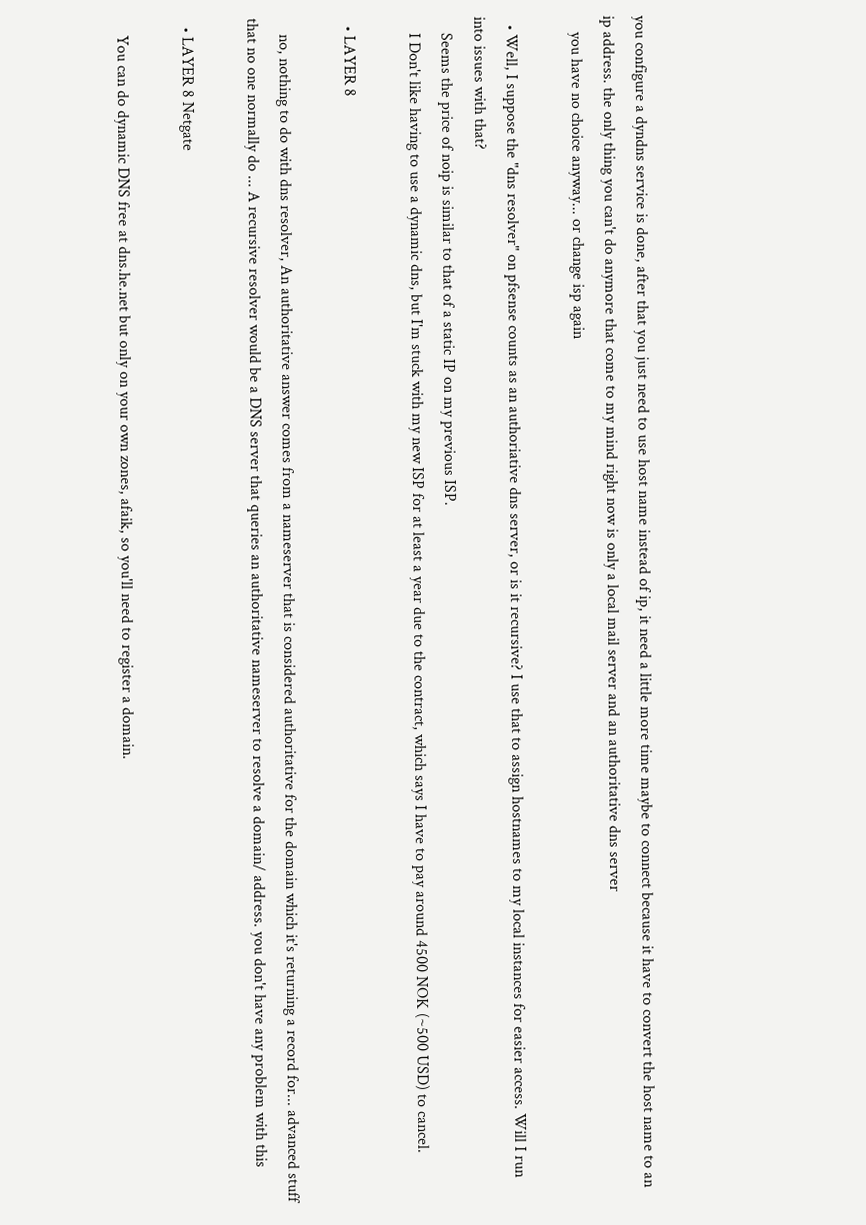you configure a dyndns service is done, after that you just need to use host name instead of ip, it need a little more time maybe to connect because it have to convert the host name to an ip address. the only thing you can't do anymore that come to my mind right now is only a local mail server and an authoritative dns server
    you have no choice anyway... or change isp again

  • Well, I suppose the "dns resolver" on pfsense counts as an authoriative dns server, or is it recursive? I use that to assign hostnames to my local instances for easier access. Will I run into issues with that?
    Seems the price of noip is similar to that of a static IP on my previous ISP.
    I Don't like having to use a dynamic dns, but I'm stuck with my new ISP for at least a year due to the contract, which says I have to pay around 4500 NOK (~500 USD) to cancel.

  • LAYER 8

    no, nothing to do with dns resolver, An authoritative answer comes from a nameserver that is considered authoritative for the domain which it's returning a record for... advanced stuff that no one normally do ... A recursive resolver would be a DNS server that queries an authoritative nameserver to resolve a domain/ address. you don't have any problem with this

  • LAYER 8 Netgate

    You can do dynamic DNS free at dns.he.net but only on your own zones, afaik, so you'll need to register a domain.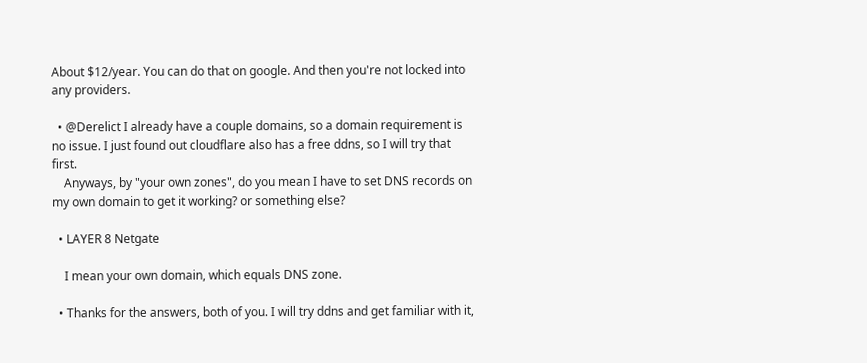About $12/year. You can do that on google. And then you're not locked into any providers.

  • @Derelict I already have a couple domains, so a domain requirement is no issue. I just found out cloudflare also has a free ddns, so I will try that first.
    Anyways, by "your own zones", do you mean I have to set DNS records on my own domain to get it working? or something else?

  • LAYER 8 Netgate

    I mean your own domain, which equals DNS zone.

  • Thanks for the answers, both of you. I will try ddns and get familiar with it,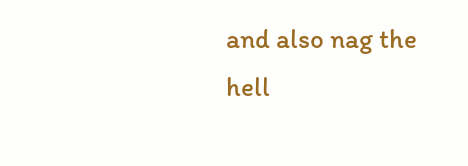and also nag the hell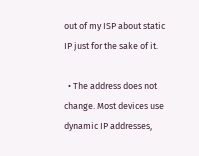out of my ISP about static IP just for the sake of it.

  • The address does not change. Most devices use dynamic IP addresses,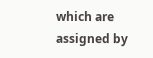which are assigned by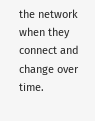the network when they connect and change over time.